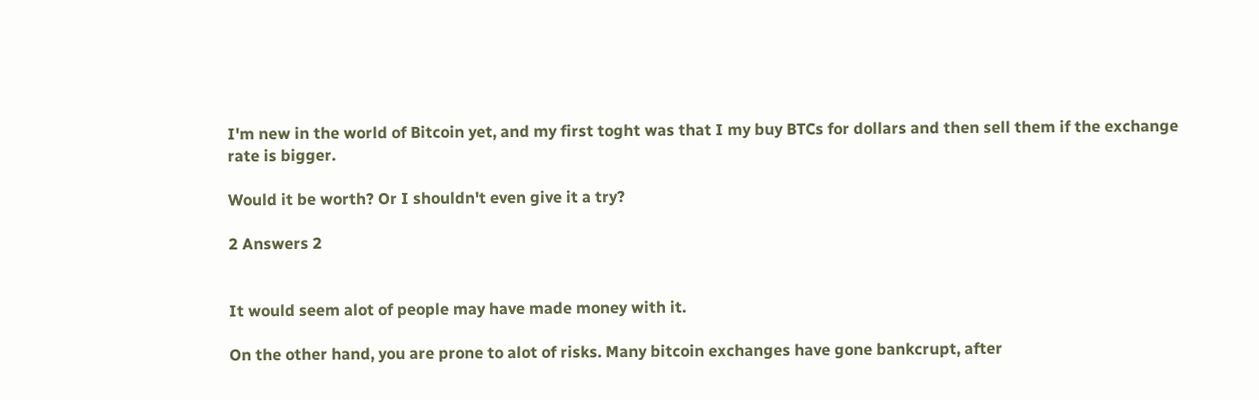I'm new in the world of Bitcoin yet, and my first toght was that I my buy BTCs for dollars and then sell them if the exchange rate is bigger.

Would it be worth? Or I shouldn't even give it a try?

2 Answers 2


It would seem alot of people may have made money with it.

On the other hand, you are prone to alot of risks. Many bitcoin exchanges have gone bankcrupt, after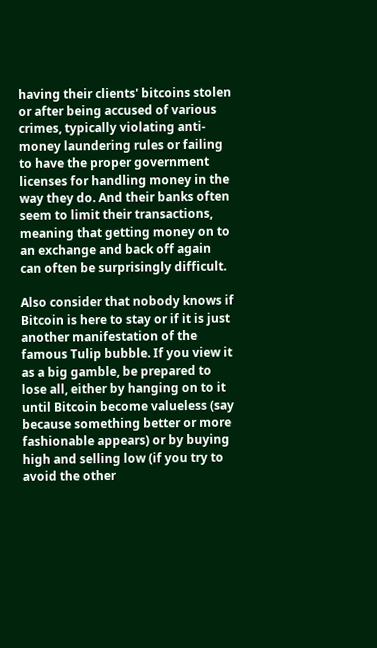having their clients' bitcoins stolen or after being accused of various crimes, typically violating anti-money laundering rules or failing to have the proper government licenses for handling money in the way they do. And their banks often seem to limit their transactions, meaning that getting money on to an exchange and back off again can often be surprisingly difficult.

Also consider that nobody knows if Bitcoin is here to stay or if it is just another manifestation of the famous Tulip bubble. If you view it as a big gamble, be prepared to lose all, either by hanging on to it until Bitcoin become valueless (say because something better or more fashionable appears) or by buying high and selling low (if you try to avoid the other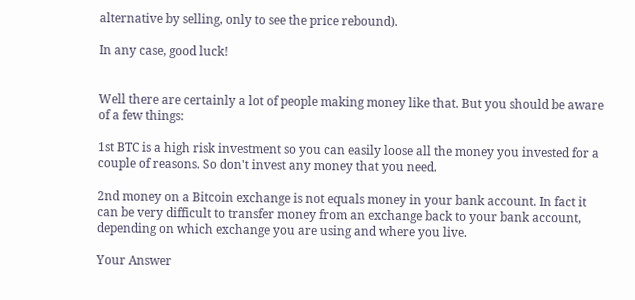alternative by selling, only to see the price rebound).

In any case, good luck!


Well there are certainly a lot of people making money like that. But you should be aware of a few things:

1st BTC is a high risk investment so you can easily loose all the money you invested for a couple of reasons. So don't invest any money that you need.

2nd money on a Bitcoin exchange is not equals money in your bank account. In fact it can be very difficult to transfer money from an exchange back to your bank account, depending on which exchange you are using and where you live.

Your Answer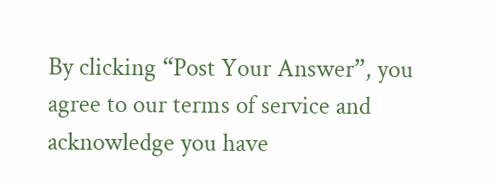By clicking “Post Your Answer”, you agree to our terms of service and acknowledge you have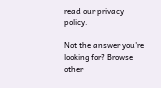read our privacy policy.

Not the answer you're looking for? Browse other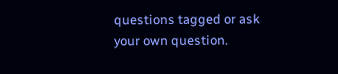questions tagged or ask your own question.